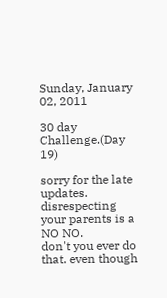Sunday, January 02, 2011

30 day Challenge.(Day 19)

sorry for the late updates.
disrespecting your parents is a NO NO.
don't you ever do that. even though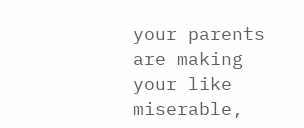your parents are making your like miserable,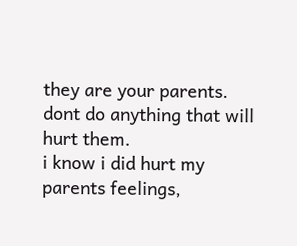they are your parents. dont do anything that will hurt them.
i know i did hurt my parents feelings,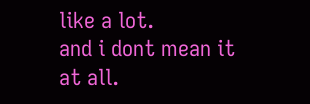like a lot.
and i dont mean it at all.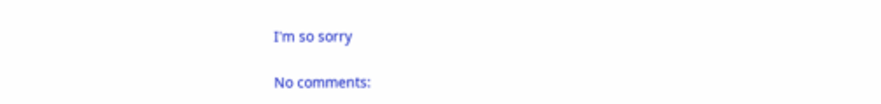I'm so sorry

No comments: